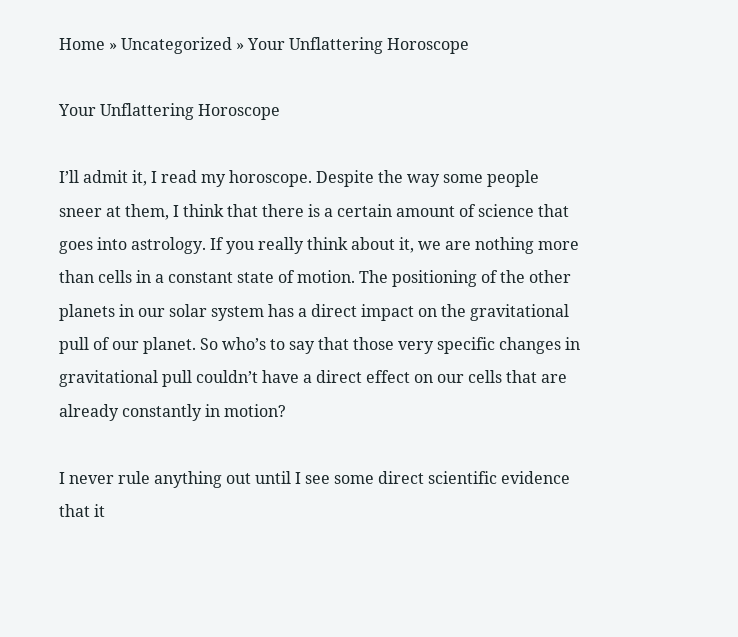Home » Uncategorized » Your Unflattering Horoscope

Your Unflattering Horoscope

I’ll admit it, I read my horoscope. Despite the way some people sneer at them, I think that there is a certain amount of science that goes into astrology. If you really think about it, we are nothing more than cells in a constant state of motion. The positioning of the other planets in our solar system has a direct impact on the gravitational pull of our planet. So who’s to say that those very specific changes in gravitational pull couldn’t have a direct effect on our cells that are already constantly in motion?

I never rule anything out until I see some direct scientific evidence that it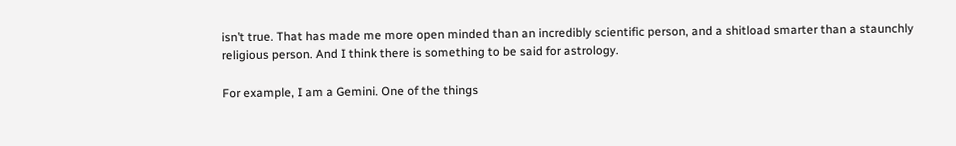isn’t true. That has made me more open minded than an incredibly scientific person, and a shitload smarter than a staunchly religious person. And I think there is something to be said for astrology.

For example, I am a Gemini. One of the things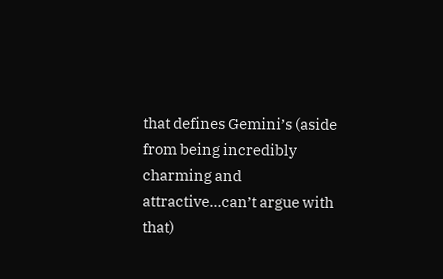that defines Gemini’s (aside from being incredibly charming and attractive…can’t argue with that)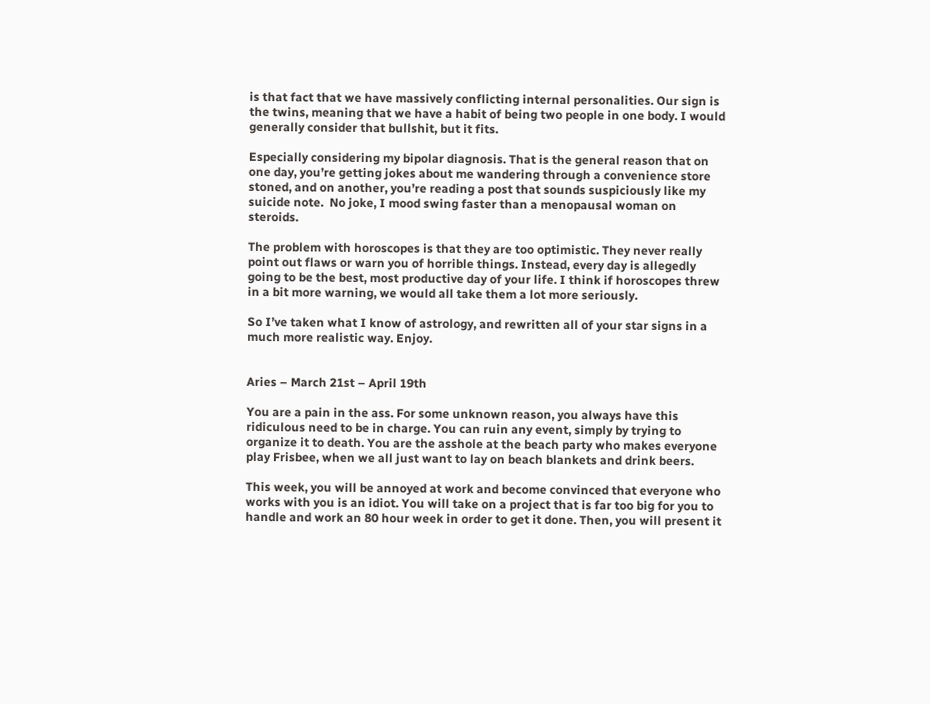is that fact that we have massively conflicting internal personalities. Our sign is the twins, meaning that we have a habit of being two people in one body. I would generally consider that bullshit, but it fits.

Especially considering my bipolar diagnosis. That is the general reason that on one day, you’re getting jokes about me wandering through a convenience store stoned, and on another, you’re reading a post that sounds suspiciously like my suicide note.  No joke, I mood swing faster than a menopausal woman on steroids.

The problem with horoscopes is that they are too optimistic. They never really point out flaws or warn you of horrible things. Instead, every day is allegedly going to be the best, most productive day of your life. I think if horoscopes threw in a bit more warning, we would all take them a lot more seriously.

So I’ve taken what I know of astrology, and rewritten all of your star signs in a much more realistic way. Enjoy.


Aries – March 21st – April 19th

You are a pain in the ass. For some unknown reason, you always have this ridiculous need to be in charge. You can ruin any event, simply by trying to organize it to death. You are the asshole at the beach party who makes everyone play Frisbee, when we all just want to lay on beach blankets and drink beers.

This week, you will be annoyed at work and become convinced that everyone who works with you is an idiot. You will take on a project that is far too big for you to handle and work an 80 hour week in order to get it done. Then, you will present it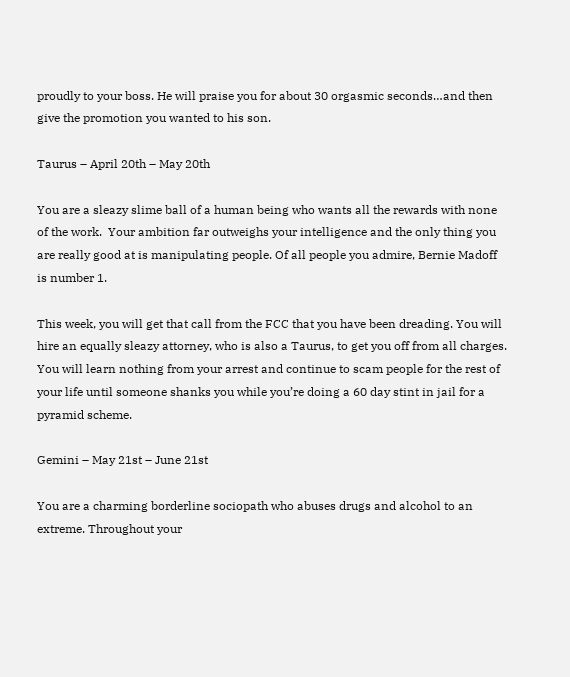proudly to your boss. He will praise you for about 30 orgasmic seconds…and then give the promotion you wanted to his son.

Taurus – April 20th – May 20th

You are a sleazy slime ball of a human being who wants all the rewards with none of the work.  Your ambition far outweighs your intelligence and the only thing you are really good at is manipulating people. Of all people you admire, Bernie Madoff is number 1.

This week, you will get that call from the FCC that you have been dreading. You will hire an equally sleazy attorney, who is also a Taurus, to get you off from all charges. You will learn nothing from your arrest and continue to scam people for the rest of your life until someone shanks you while you’re doing a 60 day stint in jail for a pyramid scheme.

Gemini – May 21st – June 21st

You are a charming borderline sociopath who abuses drugs and alcohol to an extreme. Throughout your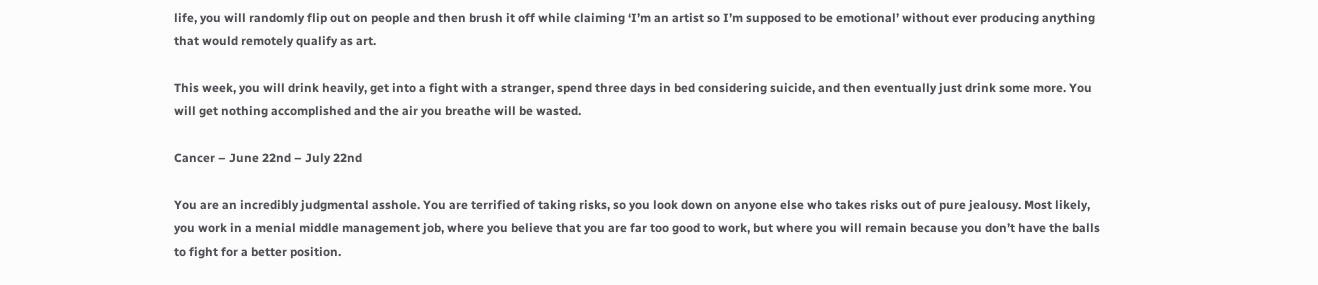life, you will randomly flip out on people and then brush it off while claiming ‘I’m an artist so I’m supposed to be emotional’ without ever producing anything that would remotely qualify as art.

This week, you will drink heavily, get into a fight with a stranger, spend three days in bed considering suicide, and then eventually just drink some more. You will get nothing accomplished and the air you breathe will be wasted.

Cancer – June 22nd – July 22nd

You are an incredibly judgmental asshole. You are terrified of taking risks, so you look down on anyone else who takes risks out of pure jealousy. Most likely, you work in a menial middle management job, where you believe that you are far too good to work, but where you will remain because you don’t have the balls to fight for a better position.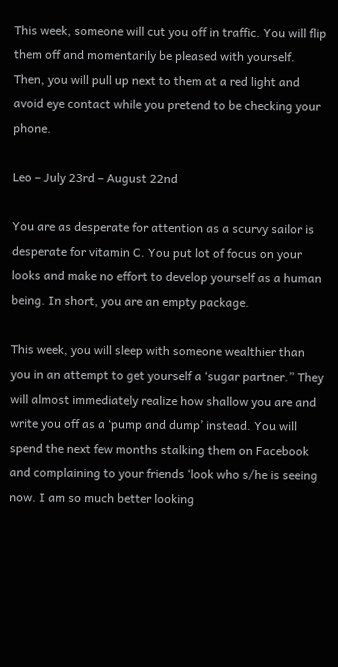This week, someone will cut you off in traffic. You will flip them off and momentarily be pleased with yourself. Then, you will pull up next to them at a red light and avoid eye contact while you pretend to be checking your phone.

Leo – July 23rd – August 22nd

You are as desperate for attention as a scurvy sailor is desperate for vitamin C. You put lot of focus on your looks and make no effort to develop yourself as a human being. In short, you are an empty package.

This week, you will sleep with someone wealthier than you in an attempt to get yourself a ‘sugar partner.” They will almost immediately realize how shallow you are and write you off as a ‘pump and dump’ instead. You will spend the next few months stalking them on Facebook and complaining to your friends ‘look who s/he is seeing now. I am so much better looking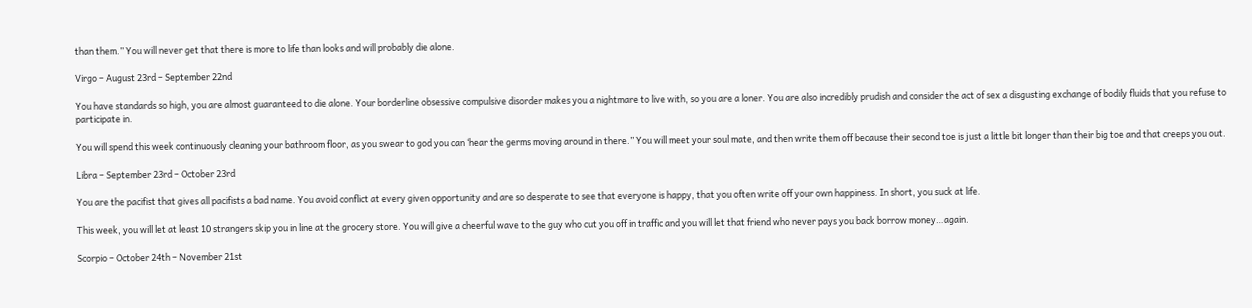than them.” You will never get that there is more to life than looks and will probably die alone.

Virgo – August 23rd – September 22nd

You have standards so high, you are almost guaranteed to die alone. Your borderline obsessive compulsive disorder makes you a nightmare to live with, so you are a loner. You are also incredibly prudish and consider the act of sex a disgusting exchange of bodily fluids that you refuse to participate in.

You will spend this week continuously cleaning your bathroom floor, as you swear to god you can ‘hear the germs moving around in there.” You will meet your soul mate, and then write them off because their second toe is just a little bit longer than their big toe and that creeps you out.

Libra – September 23rd – October 23rd

You are the pacifist that gives all pacifists a bad name. You avoid conflict at every given opportunity and are so desperate to see that everyone is happy, that you often write off your own happiness. In short, you suck at life.

This week, you will let at least 10 strangers skip you in line at the grocery store. You will give a cheerful wave to the guy who cut you off in traffic and you will let that friend who never pays you back borrow money…again.

Scorpio – October 24th – November 21st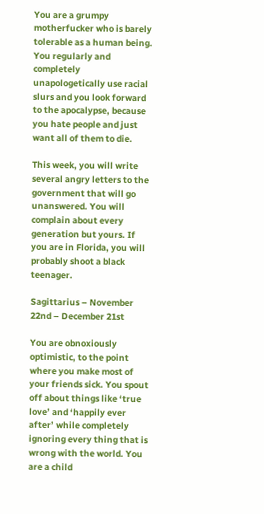You are a grumpy motherfucker who is barely tolerable as a human being. You regularly and completely unapologetically use racial slurs and you look forward to the apocalypse, because you hate people and just want all of them to die.

This week, you will write several angry letters to the government that will go unanswered. You will complain about every generation but yours. If you are in Florida, you will probably shoot a black teenager.

Sagittarius – November 22nd – December 21st

You are obnoxiously optimistic, to the point where you make most of your friends sick. You spout off about things like ‘true love’ and ‘happily ever after’ while completely ignoring every thing that is wrong with the world. You are a child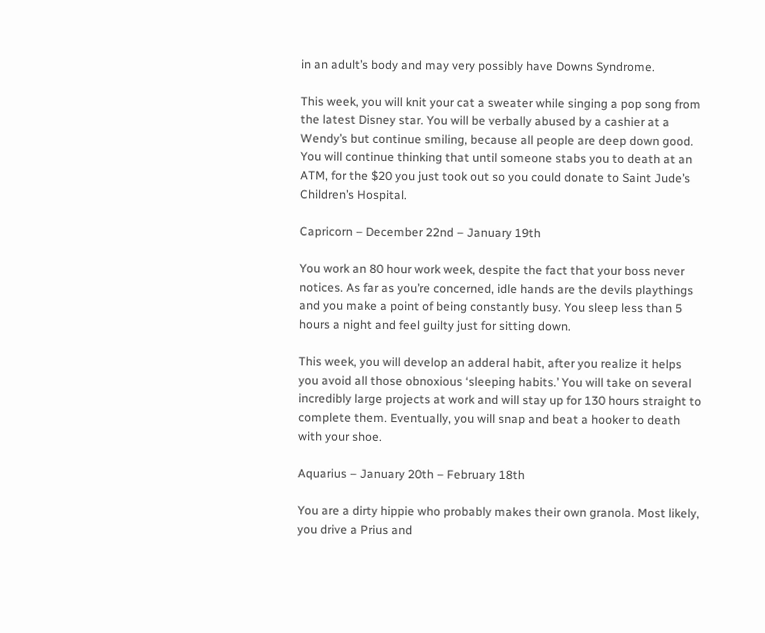in an adult’s body and may very possibly have Downs Syndrome.

This week, you will knit your cat a sweater while singing a pop song from the latest Disney star. You will be verbally abused by a cashier at a Wendy’s but continue smiling, because all people are deep down good. You will continue thinking that until someone stabs you to death at an ATM, for the $20 you just took out so you could donate to Saint Jude’s Children’s Hospital.

Capricorn – December 22nd – January 19th

You work an 80 hour work week, despite the fact that your boss never notices. As far as you’re concerned, idle hands are the devils playthings and you make a point of being constantly busy. You sleep less than 5 hours a night and feel guilty just for sitting down.

This week, you will develop an adderal habit, after you realize it helps you avoid all those obnoxious ‘sleeping habits.’ You will take on several incredibly large projects at work and will stay up for 130 hours straight to complete them. Eventually, you will snap and beat a hooker to death with your shoe.

Aquarius – January 20th – February 18th

You are a dirty hippie who probably makes their own granola. Most likely, you drive a Prius and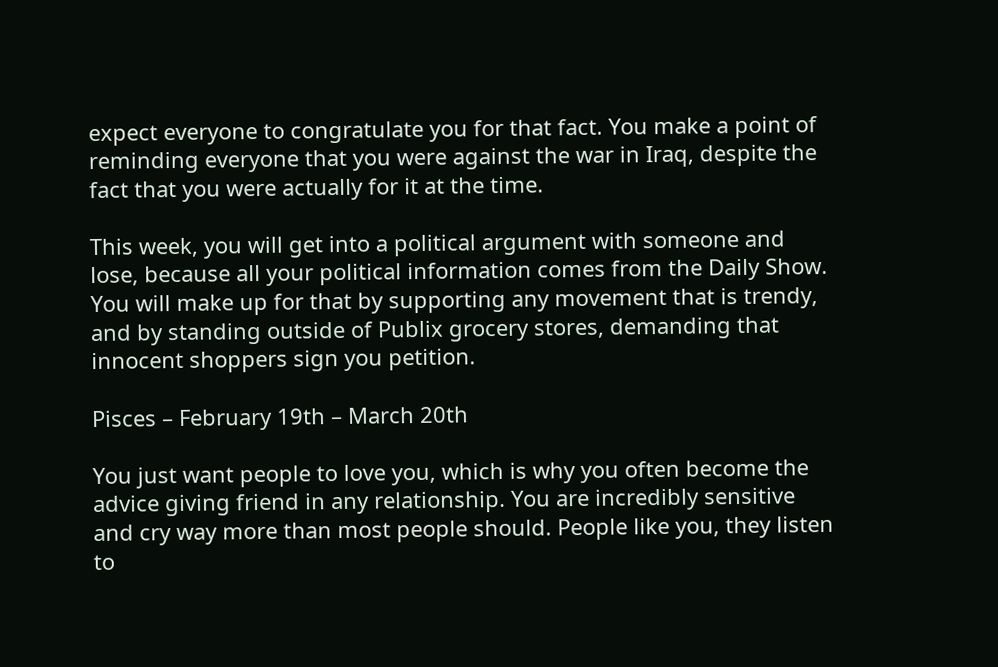expect everyone to congratulate you for that fact. You make a point of reminding everyone that you were against the war in Iraq, despite the fact that you were actually for it at the time.

This week, you will get into a political argument with someone and lose, because all your political information comes from the Daily Show. You will make up for that by supporting any movement that is trendy, and by standing outside of Publix grocery stores, demanding that innocent shoppers sign you petition.

Pisces – February 19th – March 20th

You just want people to love you, which is why you often become the advice giving friend in any relationship. You are incredibly sensitive and cry way more than most people should. People like you, they listen to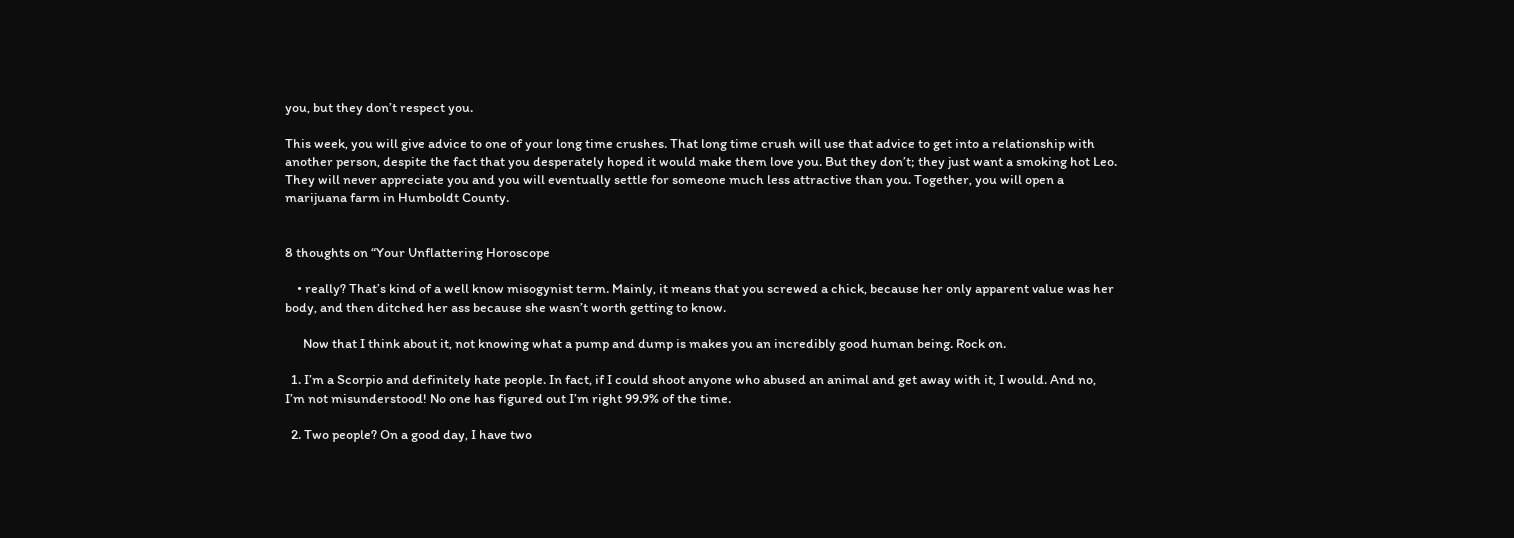you, but they don’t respect you.

This week, you will give advice to one of your long time crushes. That long time crush will use that advice to get into a relationship with another person, despite the fact that you desperately hoped it would make them love you. But they don’t; they just want a smoking hot Leo. They will never appreciate you and you will eventually settle for someone much less attractive than you. Together, you will open a marijuana farm in Humboldt County.


8 thoughts on “Your Unflattering Horoscope

    • really? That’s kind of a well know misogynist term. Mainly, it means that you screwed a chick, because her only apparent value was her body, and then ditched her ass because she wasn’t worth getting to know.

      Now that I think about it, not knowing what a pump and dump is makes you an incredibly good human being. Rock on.

  1. I’m a Scorpio and definitely hate people. In fact, if I could shoot anyone who abused an animal and get away with it, I would. And no, I’m not misunderstood! No one has figured out I’m right 99.9% of the time.

  2. Two people? On a good day, I have two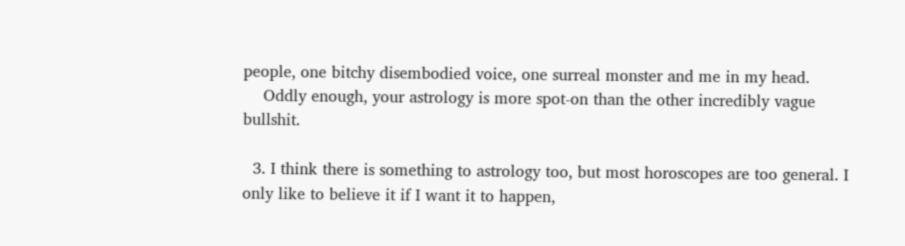people, one bitchy disembodied voice, one surreal monster and me in my head.
    Oddly enough, your astrology is more spot-on than the other incredibly vague bullshit.

  3. I think there is something to astrology too, but most horoscopes are too general. I only like to believe it if I want it to happen,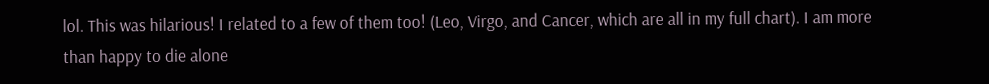lol. This was hilarious! I related to a few of them too! (Leo, Virgo, and Cancer, which are all in my full chart). I am more than happy to die alone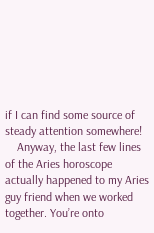if I can find some source of steady attention somewhere!
    Anyway, the last few lines of the Aries horoscope actually happened to my Aries guy friend when we worked together. You’re onto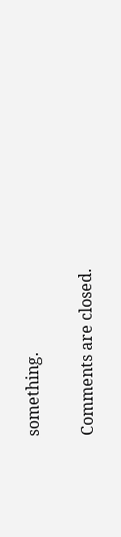something.

Comments are closed.